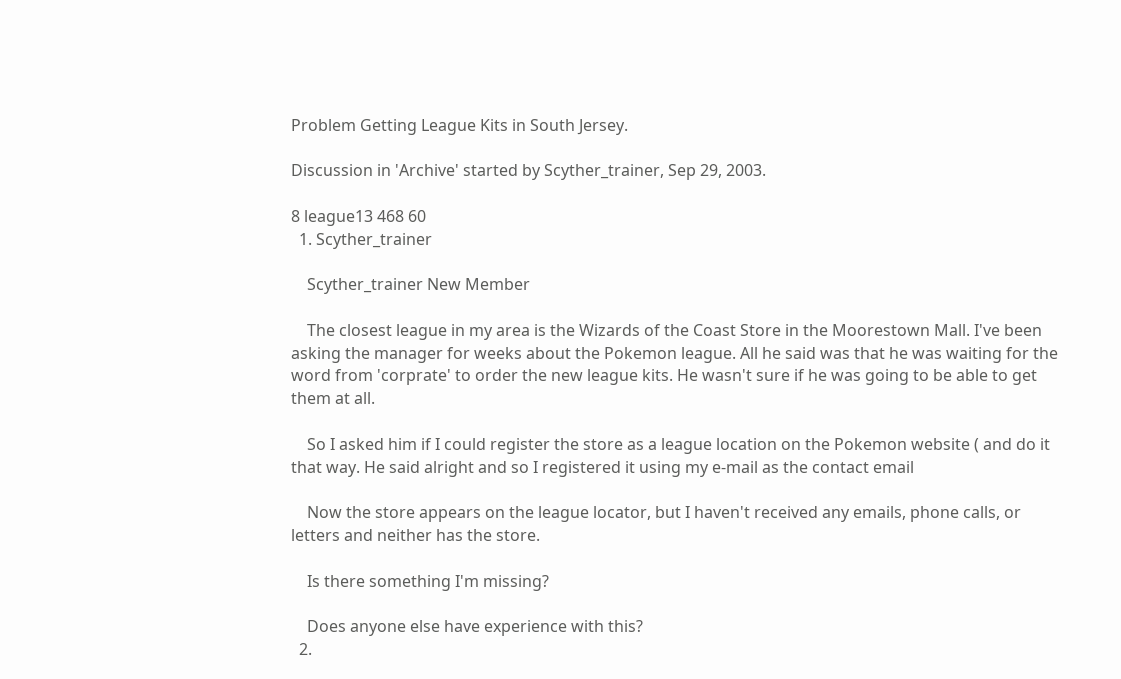Problem Getting League Kits in South Jersey.

Discussion in 'Archive' started by Scyther_trainer, Sep 29, 2003.

8 league13 468 60
  1. Scyther_trainer

    Scyther_trainer New Member

    The closest league in my area is the Wizards of the Coast Store in the Moorestown Mall. I've been asking the manager for weeks about the Pokemon league. All he said was that he was waiting for the word from 'corprate' to order the new league kits. He wasn't sure if he was going to be able to get them at all.

    So I asked him if I could register the store as a league location on the Pokemon website ( and do it that way. He said alright and so I registered it using my e-mail as the contact email

    Now the store appears on the league locator, but I haven't received any emails, phone calls, or letters and neither has the store.

    Is there something I'm missing?

    Does anyone else have experience with this?
  2.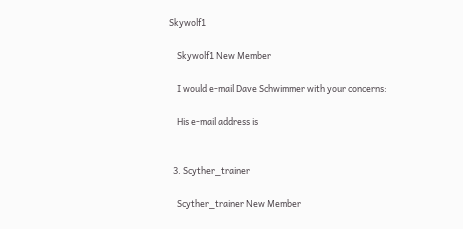Skywolf1

    Skywolf1 New Member

    I would e-mail Dave Schwimmer with your concerns:

    His e-mail address is


  3. Scyther_trainer

    Scyther_trainer New Member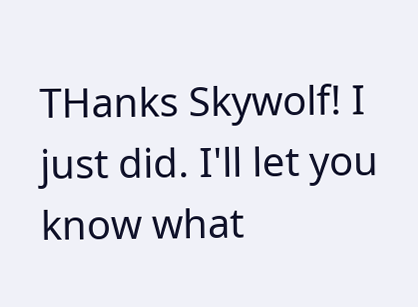THanks Skywolf! I just did. I'll let you know what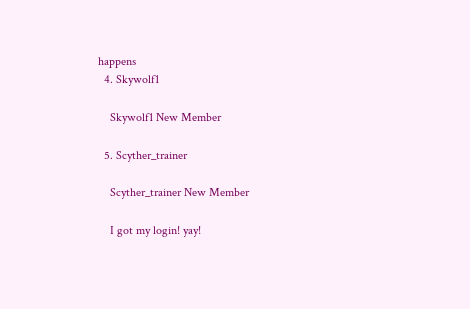happens
  4. Skywolf1

    Skywolf1 New Member

  5. Scyther_trainer

    Scyther_trainer New Member

    I got my login! yay!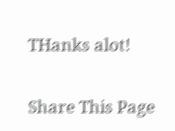THanks alot!


Share This Page